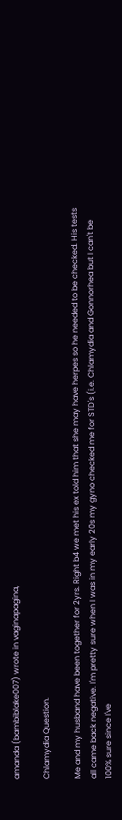amanda (bambiblake007) wrote in vaginapagina,

Chlamydia Question.

Me and my husband have been together for 2yrs. Right b4 we met his ex told him that she may have herpes so he needed to be checked. His tests all came back negative. I'm pretty sure when I was in my early 20s my gyno checked me for STD's (i.e. Chlamydia and Gonnorhea but I can't be 100% sure since I've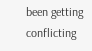been getting conflicting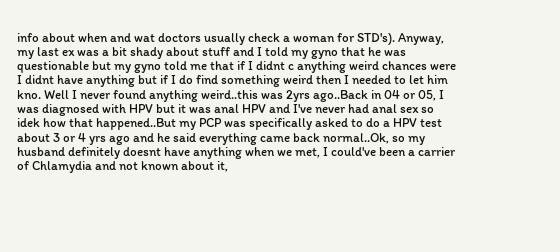info about when and wat doctors usually check a woman for STD's). Anyway, my last ex was a bit shady about stuff and I told my gyno that he was questionable but my gyno told me that if I didnt c anything weird chances were I didnt have anything but if I do find something weird then I needed to let him kno. Well I never found anything weird..this was 2yrs ago..Back in 04 or 05, I was diagnosed with HPV but it was anal HPV and I've never had anal sex so idek how that happened..But my PCP was specifically asked to do a HPV test about 3 or 4 yrs ago and he said everything came back normal..Ok, so my husband definitely doesnt have anything when we met, I could've been a carrier of Chlamydia and not known about it,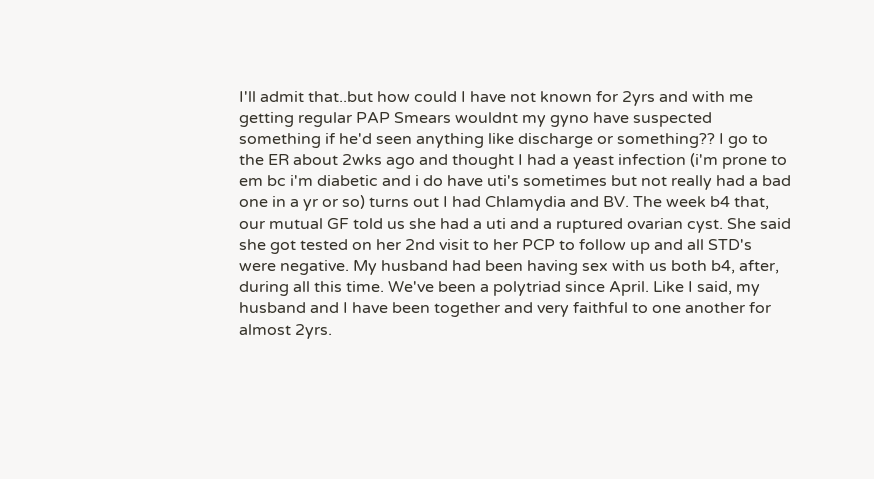I'll admit that..but how could I have not known for 2yrs and with me getting regular PAP Smears wouldnt my gyno have suspected something if he'd seen anything like discharge or something?? I go to the ER about 2wks ago and thought I had a yeast infection (i'm prone to em bc i'm diabetic and i do have uti's sometimes but not really had a bad one in a yr or so) turns out I had Chlamydia and BV. The week b4 that, our mutual GF told us she had a uti and a ruptured ovarian cyst. She said she got tested on her 2nd visit to her PCP to follow up and all STD's were negative. My husband had been having sex with us both b4, after, during all this time. We've been a polytriad since April. Like I said, my husband and I have been together and very faithful to one another for almost 2yrs.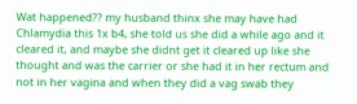Wat happened?? my husband thinx she may have had Chlamydia this 1x b4, she told us she did a while ago and it cleared it, and maybe she didnt get it cleared up like she thought and was the carrier or she had it in her rectum and not in her vagina and when they did a vag swab they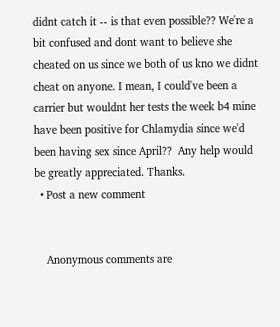didnt catch it -- is that even possible?? We're a bit confused and dont want to believe she cheated on us since we both of us kno we didnt cheat on anyone. I mean, I could've been a carrier but wouldnt her tests the week b4 mine have been positive for Chlamydia since we'd been having sex since April??  Any help would be greatly appreciated. Thanks.
  • Post a new comment


    Anonymous comments are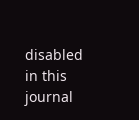disabled in this journal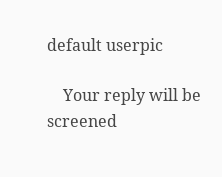default userpic

    Your reply will be screened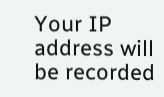Your IP address will be recorded